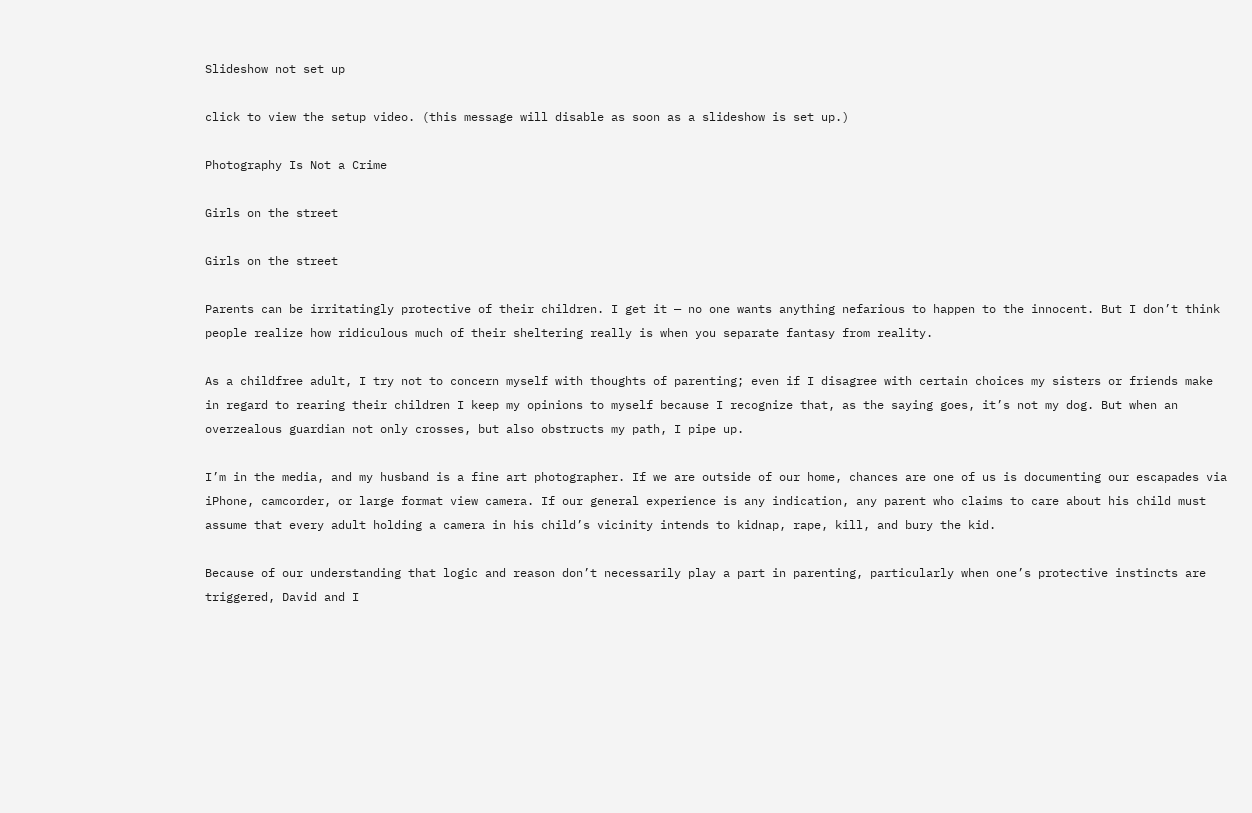Slideshow not set up

click to view the setup video. (this message will disable as soon as a slideshow is set up.)

Photography Is Not a Crime

Girls on the street

Girls on the street

Parents can be irritatingly protective of their children. I get it — no one wants anything nefarious to happen to the innocent. But I don’t think people realize how ridiculous much of their sheltering really is when you separate fantasy from reality.

As a childfree adult, I try not to concern myself with thoughts of parenting; even if I disagree with certain choices my sisters or friends make in regard to rearing their children I keep my opinions to myself because I recognize that, as the saying goes, it’s not my dog. But when an overzealous guardian not only crosses, but also obstructs my path, I pipe up.

I’m in the media, and my husband is a fine art photographer. If we are outside of our home, chances are one of us is documenting our escapades via iPhone, camcorder, or large format view camera. If our general experience is any indication, any parent who claims to care about his child must assume that every adult holding a camera in his child’s vicinity intends to kidnap, rape, kill, and bury the kid.

Because of our understanding that logic and reason don’t necessarily play a part in parenting, particularly when one’s protective instincts are triggered, David and I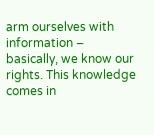arm ourselves with information – basically, we know our rights. This knowledge comes in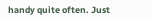handy quite often. Just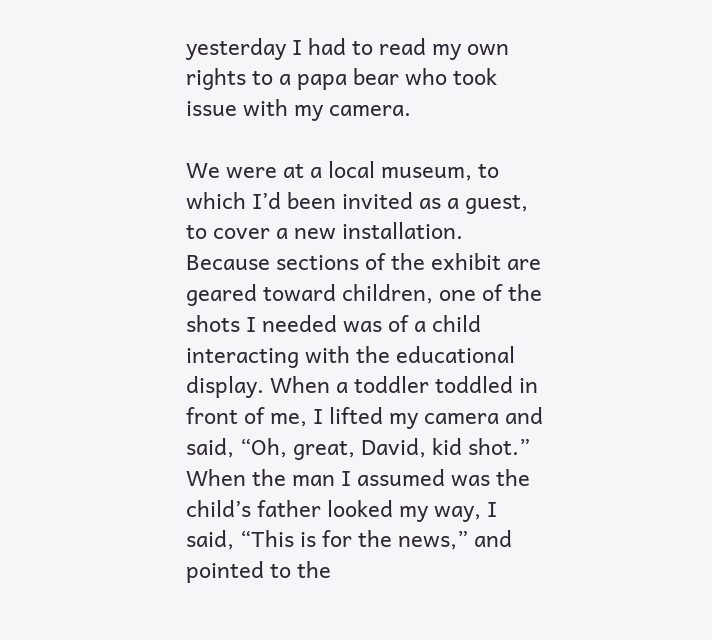yesterday I had to read my own rights to a papa bear who took issue with my camera.

We were at a local museum, to which I’d been invited as a guest, to cover a new installation. Because sections of the exhibit are geared toward children, one of the shots I needed was of a child interacting with the educational display. When a toddler toddled in front of me, I lifted my camera and said, “Oh, great, David, kid shot.” When the man I assumed was the child’s father looked my way, I said, “This is for the news,” and pointed to the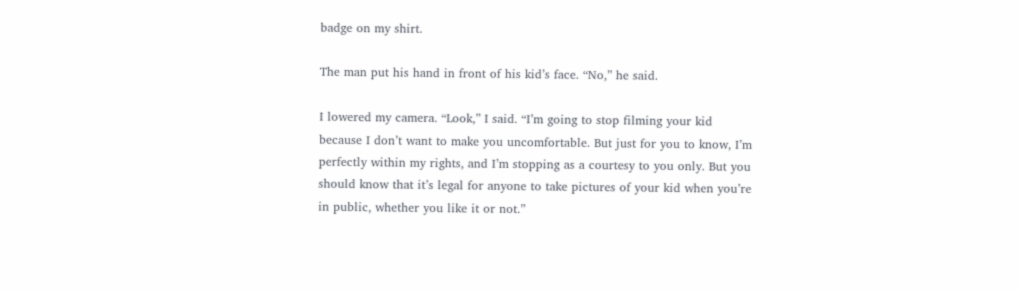badge on my shirt.

The man put his hand in front of his kid’s face. “No,” he said.

I lowered my camera. “Look,” I said. “I’m going to stop filming your kid because I don’t want to make you uncomfortable. But just for you to know, I’m perfectly within my rights, and I’m stopping as a courtesy to you only. But you should know that it’s legal for anyone to take pictures of your kid when you’re in public, whether you like it or not.”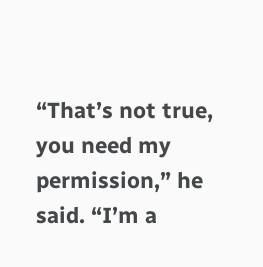“That’s not true, you need my permission,” he said. “I’m a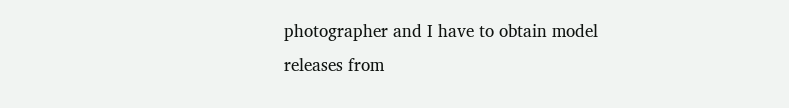photographer and I have to obtain model releases from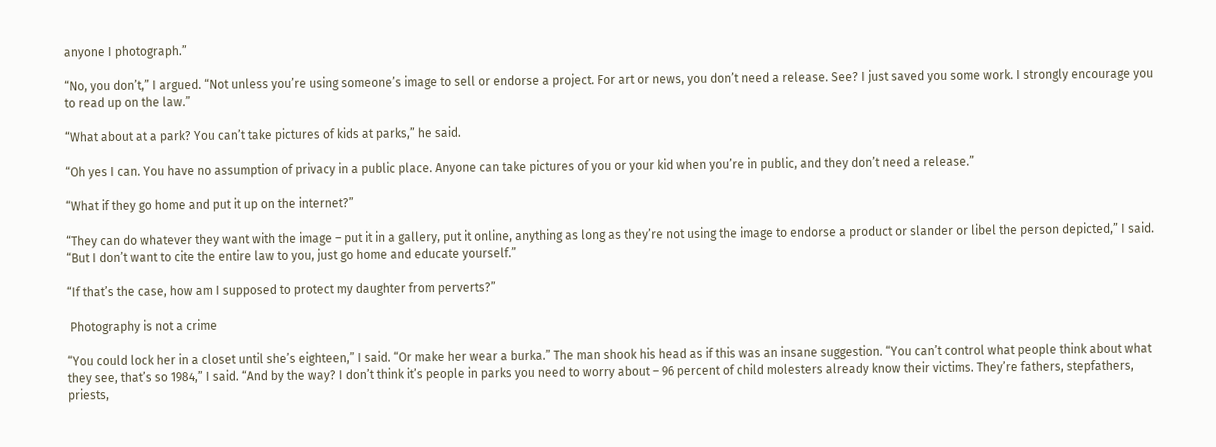anyone I photograph.”

“No, you don’t,” I argued. “Not unless you’re using someone’s image to sell or endorse a project. For art or news, you don’t need a release. See? I just saved you some work. I strongly encourage you to read up on the law.”

“What about at a park? You can’t take pictures of kids at parks,” he said.

“Oh yes I can. You have no assumption of privacy in a public place. Anyone can take pictures of you or your kid when you’re in public, and they don’t need a release.”

“What if they go home and put it up on the internet?”

“They can do whatever they want with the image – put it in a gallery, put it online, anything as long as they’re not using the image to endorse a product or slander or libel the person depicted,” I said. “But I don’t want to cite the entire law to you, just go home and educate yourself.”

“If that’s the case, how am I supposed to protect my daughter from perverts?”

 Photography is not a crime

“You could lock her in a closet until she’s eighteen,” I said. “Or make her wear a burka.” The man shook his head as if this was an insane suggestion. “You can’t control what people think about what they see, that’s so 1984,” I said. “And by the way? I don’t think it’s people in parks you need to worry about – 96 percent of child molesters already know their victims. They’re fathers, stepfathers, priests,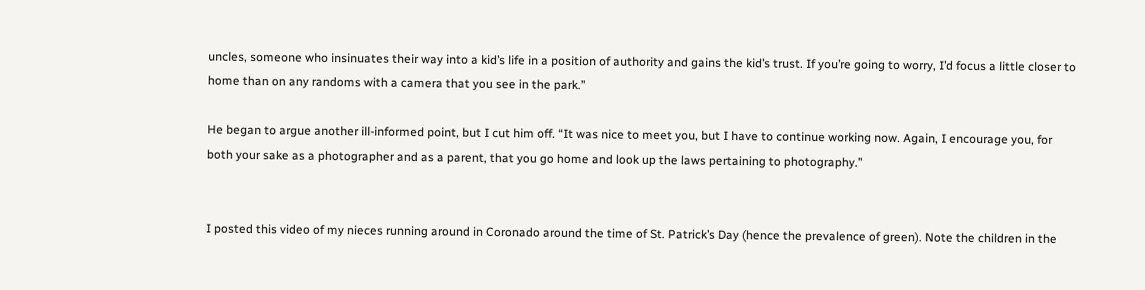uncles, someone who insinuates their way into a kid’s life in a position of authority and gains the kid’s trust. If you’re going to worry, I’d focus a little closer to home than on any randoms with a camera that you see in the park.”

He began to argue another ill-informed point, but I cut him off. “It was nice to meet you, but I have to continue working now. Again, I encourage you, for both your sake as a photographer and as a parent, that you go home and look up the laws pertaining to photography.”


I posted this video of my nieces running around in Coronado around the time of St. Patrick’s Day (hence the prevalence of green). Note the children in the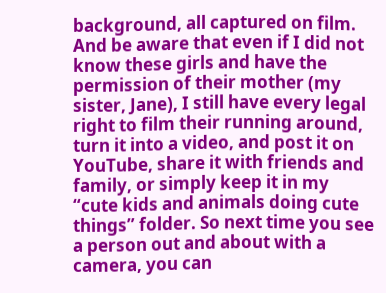background, all captured on film. And be aware that even if I did not know these girls and have the permission of their mother (my sister, Jane), I still have every legal right to film their running around, turn it into a video, and post it on YouTube, share it with friends and family, or simply keep it in my “cute kids and animals doing cute things” folder. So next time you see a person out and about with a camera, you can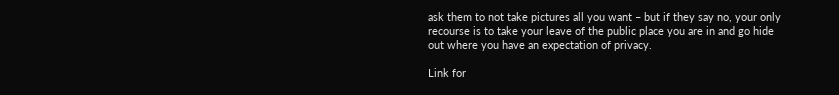ask them to not take pictures all you want – but if they say no, your only recourse is to take your leave of the public place you are in and go hide out where you have an expectation of privacy.

Link for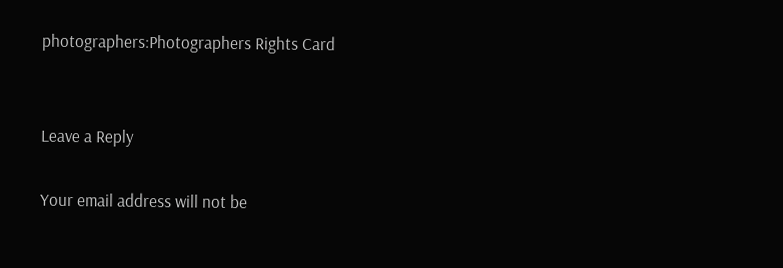photographers:Photographers Rights Card


Leave a Reply

Your email address will not be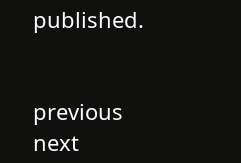published.


previous next